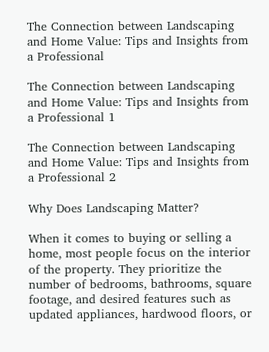The Connection between Landscaping and Home Value: Tips and Insights from a Professional

The Connection between Landscaping and Home Value: Tips and Insights from a Professional 1

The Connection between Landscaping and Home Value: Tips and Insights from a Professional 2

Why Does Landscaping Matter?

When it comes to buying or selling a home, most people focus on the interior of the property. They prioritize the number of bedrooms, bathrooms, square footage, and desired features such as updated appliances, hardwood floors, or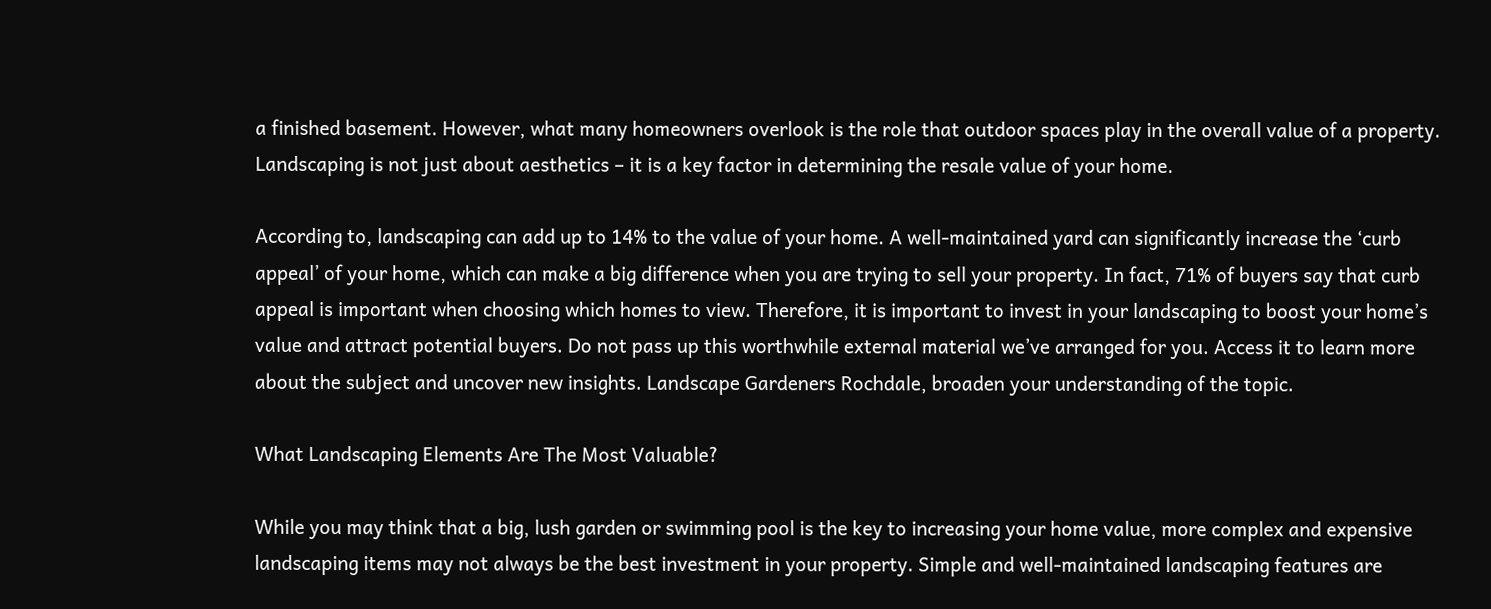a finished basement. However, what many homeowners overlook is the role that outdoor spaces play in the overall value of a property. Landscaping is not just about aesthetics – it is a key factor in determining the resale value of your home.

According to, landscaping can add up to 14% to the value of your home. A well-maintained yard can significantly increase the ‘curb appeal’ of your home, which can make a big difference when you are trying to sell your property. In fact, 71% of buyers say that curb appeal is important when choosing which homes to view. Therefore, it is important to invest in your landscaping to boost your home’s value and attract potential buyers. Do not pass up this worthwhile external material we’ve arranged for you. Access it to learn more about the subject and uncover new insights. Landscape Gardeners Rochdale, broaden your understanding of the topic.

What Landscaping Elements Are The Most Valuable?

While you may think that a big, lush garden or swimming pool is the key to increasing your home value, more complex and expensive landscaping items may not always be the best investment in your property. Simple and well-maintained landscaping features are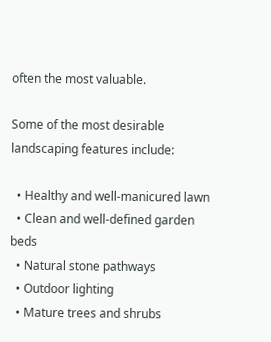often the most valuable.

Some of the most desirable landscaping features include:

  • Healthy and well-manicured lawn
  • Clean and well-defined garden beds
  • Natural stone pathways
  • Outdoor lighting
  • Mature trees and shrubs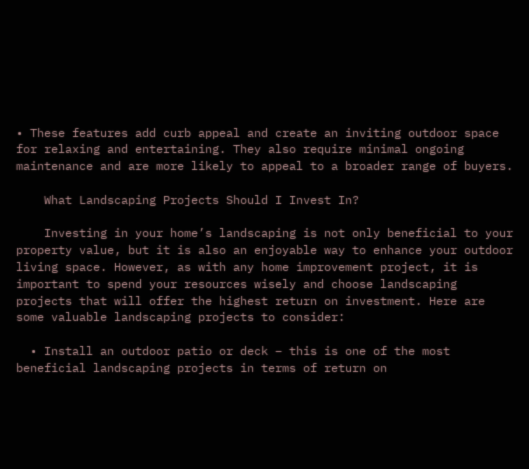• These features add curb appeal and create an inviting outdoor space for relaxing and entertaining. They also require minimal ongoing maintenance and are more likely to appeal to a broader range of buyers.

    What Landscaping Projects Should I Invest In?

    Investing in your home’s landscaping is not only beneficial to your property value, but it is also an enjoyable way to enhance your outdoor living space. However, as with any home improvement project, it is important to spend your resources wisely and choose landscaping projects that will offer the highest return on investment. Here are some valuable landscaping projects to consider:

  • Install an outdoor patio or deck – this is one of the most beneficial landscaping projects in terms of return on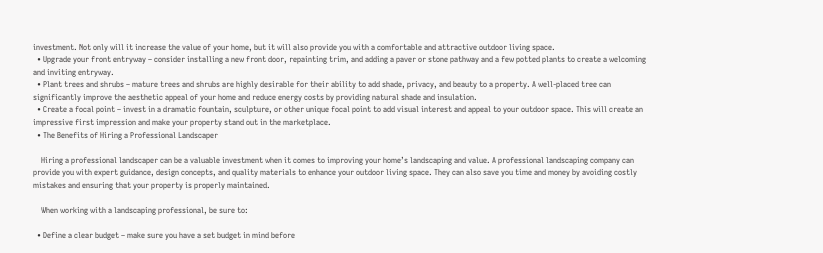investment. Not only will it increase the value of your home, but it will also provide you with a comfortable and attractive outdoor living space.
  • Upgrade your front entryway – consider installing a new front door, repainting trim, and adding a paver or stone pathway and a few potted plants to create a welcoming and inviting entryway.
  • Plant trees and shrubs – mature trees and shrubs are highly desirable for their ability to add shade, privacy, and beauty to a property. A well-placed tree can significantly improve the aesthetic appeal of your home and reduce energy costs by providing natural shade and insulation.
  • Create a focal point – invest in a dramatic fountain, sculpture, or other unique focal point to add visual interest and appeal to your outdoor space. This will create an impressive first impression and make your property stand out in the marketplace.
  • The Benefits of Hiring a Professional Landscaper

    Hiring a professional landscaper can be a valuable investment when it comes to improving your home’s landscaping and value. A professional landscaping company can provide you with expert guidance, design concepts, and quality materials to enhance your outdoor living space. They can also save you time and money by avoiding costly mistakes and ensuring that your property is properly maintained.

    When working with a landscaping professional, be sure to:

  • Define a clear budget – make sure you have a set budget in mind before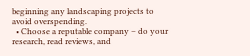beginning any landscaping projects to avoid overspending.
  • Choose a reputable company – do your research, read reviews, and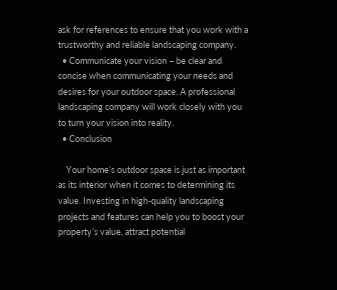ask for references to ensure that you work with a trustworthy and reliable landscaping company.
  • Communicate your vision – be clear and concise when communicating your needs and desires for your outdoor space. A professional landscaping company will work closely with you to turn your vision into reality.
  • Conclusion

    Your home’s outdoor space is just as important as its interior when it comes to determining its value. Investing in high-quality landscaping projects and features can help you to boost your property’s value, attract potential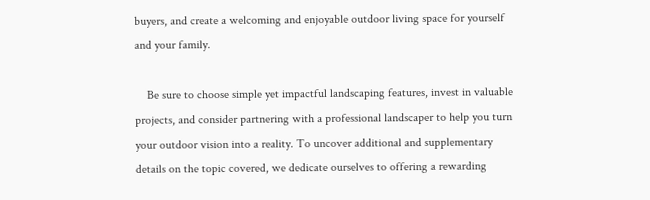buyers, and create a welcoming and enjoyable outdoor living space for yourself and your family.

    Be sure to choose simple yet impactful landscaping features, invest in valuable projects, and consider partnering with a professional landscaper to help you turn your outdoor vision into a reality. To uncover additional and supplementary details on the topic covered, we dedicate ourselves to offering a rewarding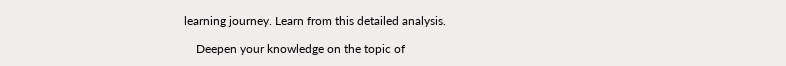learning journey. Learn from this detailed analysis.

    Deepen your knowledge on the topic of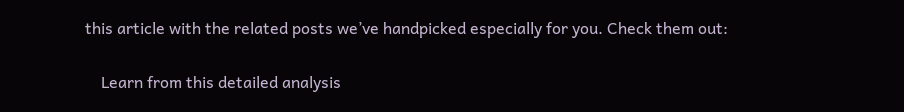this article with the related posts we’ve handpicked especially for you. Check them out:

    Learn from this detailed analysis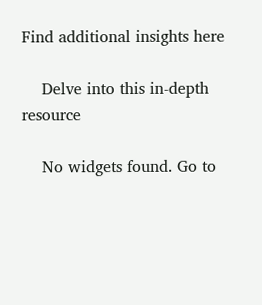Find additional insights here

    Delve into this in-depth resource

    No widgets found. Go to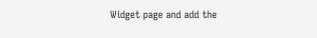Widget page and add the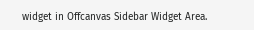widget in Offcanvas Sidebar Widget Area.